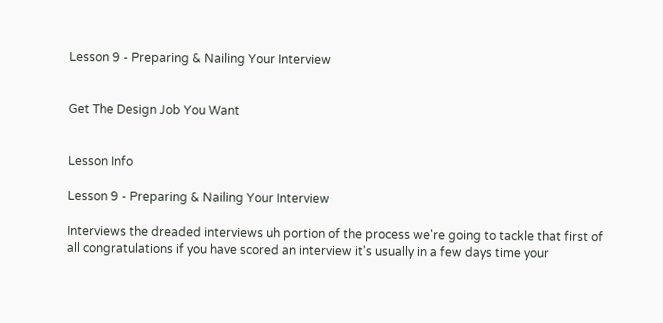Lesson 9 - Preparing & Nailing Your Interview


Get The Design Job You Want


Lesson Info

Lesson 9 - Preparing & Nailing Your Interview

Interviews the dreaded interviews uh portion of the process we're going to tackle that first of all congratulations if you have scored an interview it's usually in a few days time your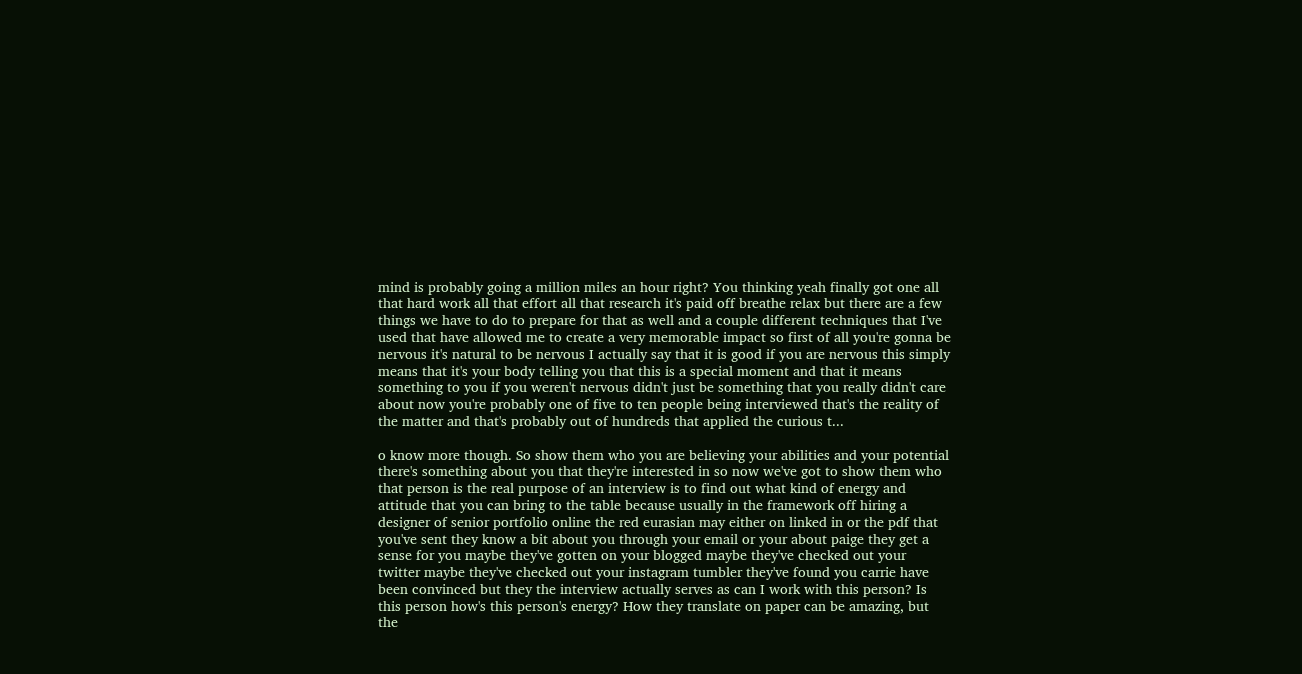mind is probably going a million miles an hour right? You thinking yeah finally got one all that hard work all that effort all that research it's paid off breathe relax but there are a few things we have to do to prepare for that as well and a couple different techniques that I've used that have allowed me to create a very memorable impact so first of all you're gonna be nervous it's natural to be nervous I actually say that it is good if you are nervous this simply means that it's your body telling you that this is a special moment and that it means something to you if you weren't nervous didn't just be something that you really didn't care about now you're probably one of five to ten people being interviewed that's the reality of the matter and that's probably out of hundreds that applied the curious t...

o know more though. So show them who you are believing your abilities and your potential there's something about you that they're interested in so now we've got to show them who that person is the real purpose of an interview is to find out what kind of energy and attitude that you can bring to the table because usually in the framework off hiring a designer of senior portfolio online the red eurasian may either on linked in or the pdf that you've sent they know a bit about you through your email or your about paige they get a sense for you maybe they've gotten on your blogged maybe they've checked out your twitter maybe they've checked out your instagram tumbler they've found you carrie have been convinced but they the interview actually serves as can I work with this person? Is this person how's this person's energy? How they translate on paper can be amazing, but the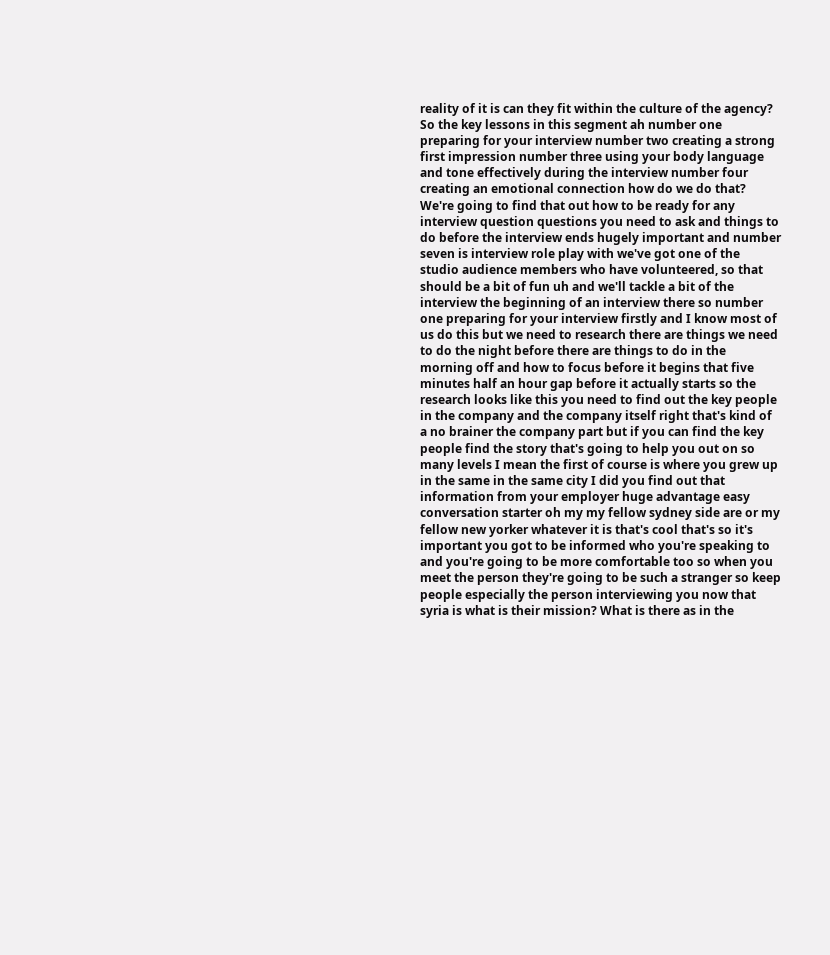reality of it is can they fit within the culture of the agency? So the key lessons in this segment ah number one preparing for your interview number two creating a strong first impression number three using your body language and tone effectively during the interview number four creating an emotional connection how do we do that? We're going to find that out how to be ready for any interview question questions you need to ask and things to do before the interview ends hugely important and number seven is interview role play with we've got one of the studio audience members who have volunteered, so that should be a bit of fun uh and we'll tackle a bit of the interview the beginning of an interview there so number one preparing for your interview firstly and I know most of us do this but we need to research there are things we need to do the night before there are things to do in the morning off and how to focus before it begins that five minutes half an hour gap before it actually starts so the research looks like this you need to find out the key people in the company and the company itself right that's kind of a no brainer the company part but if you can find the key people find the story that's going to help you out on so many levels I mean the first of course is where you grew up in the same in the same city I did you find out that information from your employer huge advantage easy conversation starter oh my my fellow sydney side are or my fellow new yorker whatever it is that's cool that's so it's important you got to be informed who you're speaking to and you're going to be more comfortable too so when you meet the person they're going to be such a stranger so keep people especially the person interviewing you now that syria is what is their mission? What is there as in the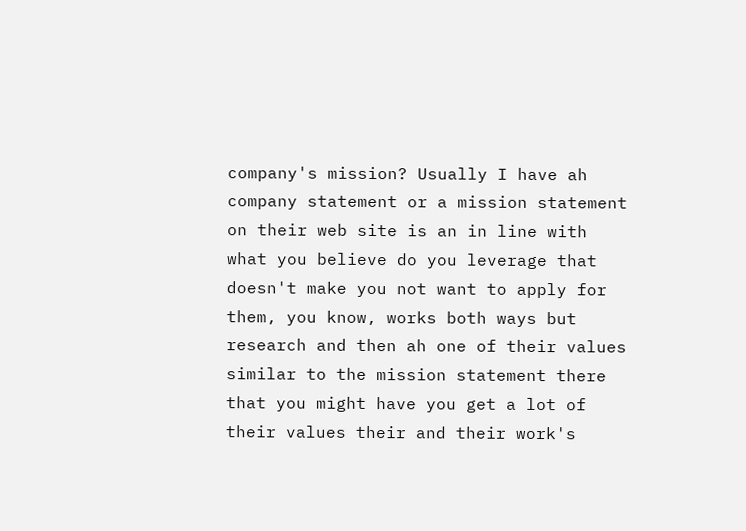company's mission? Usually I have ah company statement or a mission statement on their web site is an in line with what you believe do you leverage that doesn't make you not want to apply for them, you know, works both ways but research and then ah one of their values similar to the mission statement there that you might have you get a lot of their values their and their work's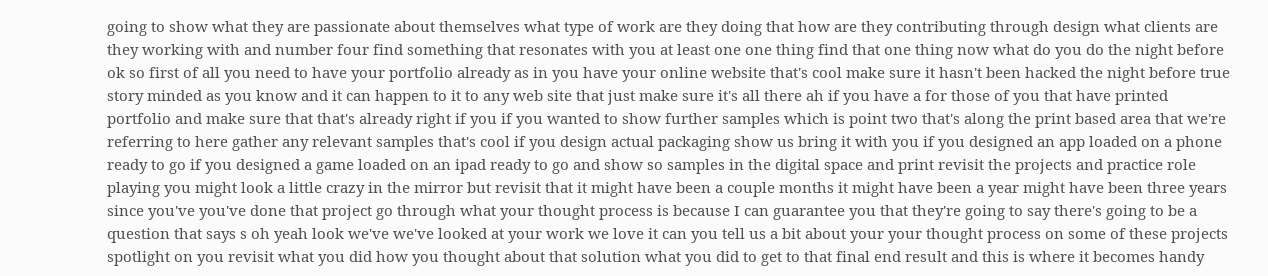going to show what they are passionate about themselves what type of work are they doing that how are they contributing through design what clients are they working with and number four find something that resonates with you at least one one thing find that one thing now what do you do the night before ok so first of all you need to have your portfolio already as in you have your online website that's cool make sure it hasn't been hacked the night before true story minded as you know and it can happen to it to any web site that just make sure it's all there ah if you have a for those of you that have printed portfolio and make sure that that's already right if you if you wanted to show further samples which is point two that's along the print based area that we're referring to here gather any relevant samples that's cool if you design actual packaging show us bring it with you if you designed an app loaded on a phone ready to go if you designed a game loaded on an ipad ready to go and show so samples in the digital space and print revisit the projects and practice role playing you might look a little crazy in the mirror but revisit that it might have been a couple months it might have been a year might have been three years since you've you've done that project go through what your thought process is because I can guarantee you that they're going to say there's going to be a question that says s oh yeah look we've we've looked at your work we love it can you tell us a bit about your your thought process on some of these projects spotlight on you revisit what you did how you thought about that solution what you did to get to that final end result and this is where it becomes handy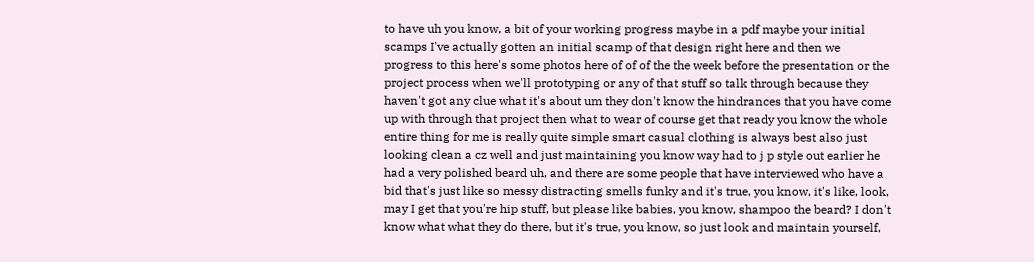to have uh you know, a bit of your working progress maybe in a pdf maybe your initial scamps I've actually gotten an initial scamp of that design right here and then we progress to this here's some photos here of of of the the week before the presentation or the project process when we'll prototyping or any of that stuff so talk through because they haven't got any clue what it's about um they don't know the hindrances that you have come up with through that project then what to wear of course get that ready you know the whole entire thing for me is really quite simple smart casual clothing is always best also just looking clean a cz well and just maintaining you know way had to j p style out earlier he had a very polished beard uh, and there are some people that have interviewed who have a bid that's just like so messy distracting smells funky and it's true, you know, it's like, look, may I get that you're hip stuff, but please like babies, you know, shampoo the beard? I don't know what what they do there, but it's true, you know, so just look and maintain yourself,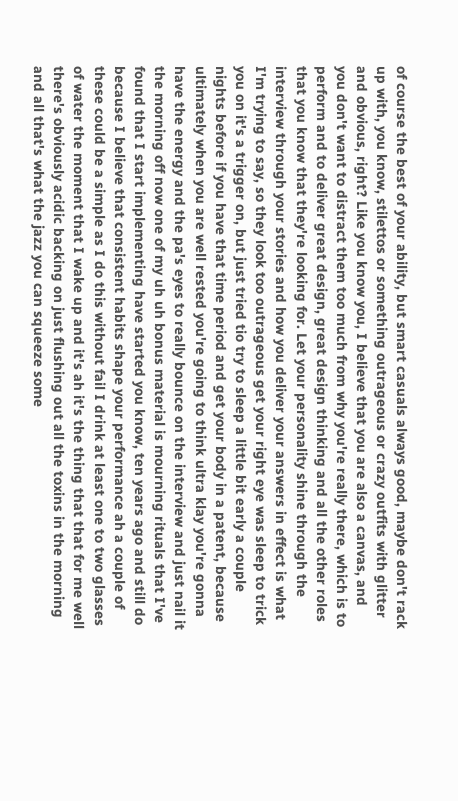of course the best of your ability, but smart casuals always good, maybe don't rack up with, you know, stilettos or something outrageous or crazy outfits with glitter and obvious, right? Like you know you, I believe that you are also a canvas, and you don't want to distract them too much from why you're really there, which is to perform and to deliver great design, great design thinking and all the other roles that you know that they're looking for. Let your personality shine through the interview through your stories and how you deliver your answers in effect is what I'm trying to say, so they look too outrageous get your right eye was sleep to trick you on it's a trigger on, but just tried tio try to sleep a little bit early a couple nights before if you have that time period and get your body in a patent, because ultimately when you are well rested you're going to think ultra klay you're gonna have the energy and the pa's eyes to really bounce on the interview and just nail it the morning off now one of my uh uh bonus material is mourning rituals that I've found that I start implementing have started you know, ten years ago and still do because I believe that consistent habits shape your performance ah a couple of these could be a simple as I do this without fail I drink at least one to two glasses of water the moment that I wake up and it's ah it's the thing that that for me well there's obviously acidic backing on just flushing out all the toxins in the morning and all that's what the jazz you can squeeze some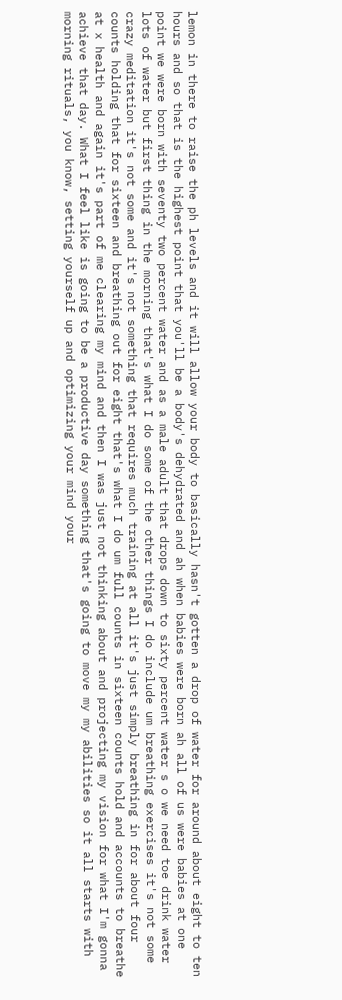lemon in there to raise the ph levels and it will allow your body to basically hasn't gotten a drop of water for around about eight to ten hours and so that is the highest point that you'll be a body's dehydrated and ah when babies were born ah all of us were babies at one point we were born with seventy two percent water and as a male adult that drops down to sixty percent water s o we need toe drink water lots of water but first thing in the morning that's what I do some of the other things I do include um breathing exercises it's not some crazy meditation it's not some and it's not something that requires much training at all it's just simply breathing in for about four counts holding that for sixteen and breathing out for eight that's what I do um full counts in sixteen counts hold and accounts to breathe at x health and again it's part of me clearing my mind and then I was just not thinking about and projecting my vision for what I'm gonna achieve that day. What I feel like is going to be a productive day something that's going to move my my abilities so it all starts with morning rituals, you know, setting yourself up and optimizing your mind your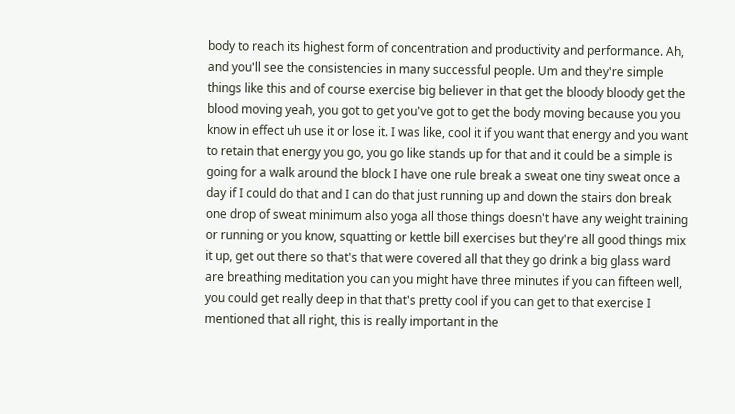body to reach its highest form of concentration and productivity and performance. Ah, and you'll see the consistencies in many successful people. Um and they're simple things like this and of course exercise big believer in that get the bloody bloody get the blood moving yeah, you got to get you've got to get the body moving because you you know in effect uh use it or lose it. I was like, cool it if you want that energy and you want to retain that energy you go, you go like stands up for that and it could be a simple is going for a walk around the block I have one rule break a sweat one tiny sweat once a day if I could do that and I can do that just running up and down the stairs don break one drop of sweat minimum also yoga all those things doesn't have any weight training or running or you know, squatting or kettle bill exercises but they're all good things mix it up, get out there so that's that were covered all that they go drink a big glass ward are breathing meditation you can you might have three minutes if you can fifteen well, you could get really deep in that that's pretty cool if you can get to that exercise I mentioned that all right, this is really important in the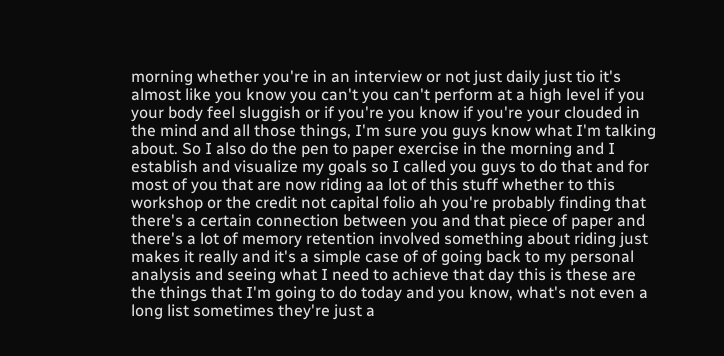morning whether you're in an interview or not just daily just tio it's almost like you know you can't you can't perform at a high level if you your body feel sluggish or if you're you know if you're your clouded in the mind and all those things, I'm sure you guys know what I'm talking about. So I also do the pen to paper exercise in the morning and I establish and visualize my goals so I called you guys to do that and for most of you that are now riding aa lot of this stuff whether to this workshop or the credit not capital folio ah you're probably finding that there's a certain connection between you and that piece of paper and there's a lot of memory retention involved something about riding just makes it really and it's a simple case of of going back to my personal analysis and seeing what I need to achieve that day this is these are the things that I'm going to do today and you know, what's not even a long list sometimes they're just a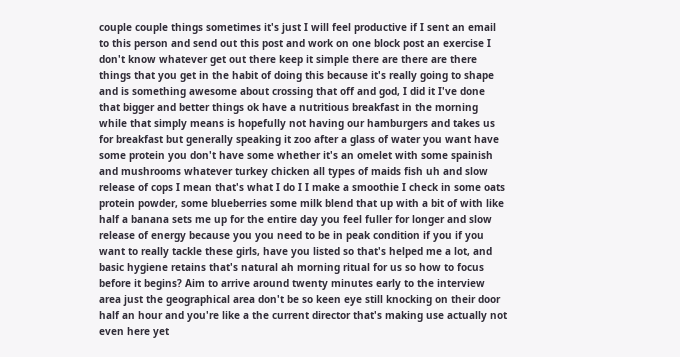couple couple things sometimes it's just I will feel productive if I sent an email to this person and send out this post and work on one block post an exercise I don't know whatever get out there keep it simple there are there are there things that you get in the habit of doing this because it's really going to shape and is something awesome about crossing that off and god, I did it I've done that bigger and better things ok have a nutritious breakfast in the morning while that simply means is hopefully not having our hamburgers and takes us for breakfast but generally speaking it zoo after a glass of water you want have some protein you don't have some whether it's an omelet with some spainish and mushrooms whatever turkey chicken all types of maids fish uh and slow release of cops I mean that's what I do I I make a smoothie I check in some oats protein powder, some blueberries some milk blend that up with a bit of with like half a banana sets me up for the entire day you feel fuller for longer and slow release of energy because you you need to be in peak condition if you if you want to really tackle these girls, have you listed so that's helped me a lot, and basic hygiene retains that's natural ah morning ritual for us so how to focus before it begins? Aim to arrive around twenty minutes early to the interview area just the geographical area don't be so keen eye still knocking on their door half an hour and you're like a the current director that's making use actually not even here yet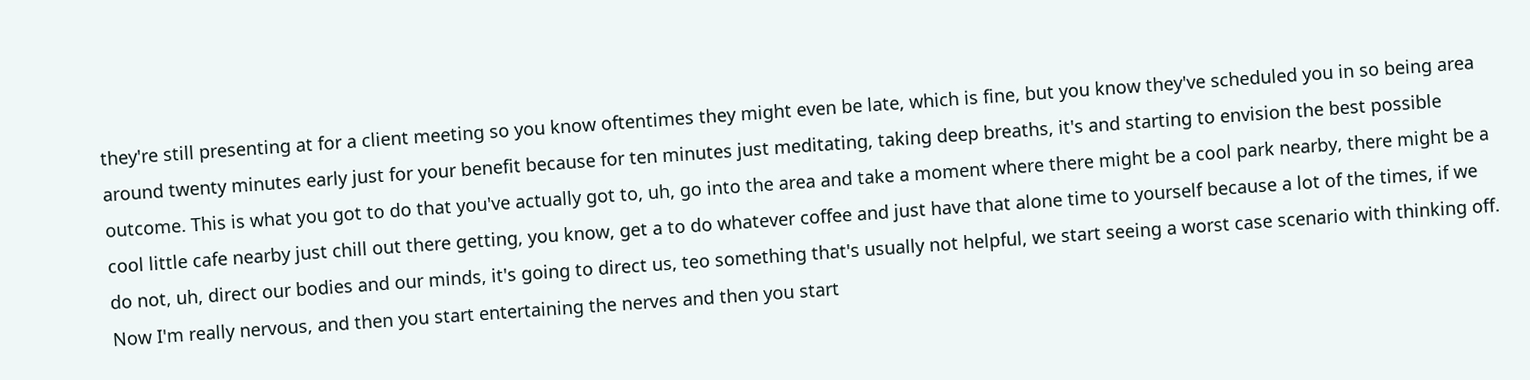they're still presenting at for a client meeting so you know oftentimes they might even be late, which is fine, but you know they've scheduled you in so being area around twenty minutes early just for your benefit because for ten minutes just meditating, taking deep breaths, it's and starting to envision the best possible outcome. This is what you got to do that you've actually got to, uh, go into the area and take a moment where there might be a cool park nearby, there might be a cool little cafe nearby just chill out there getting, you know, get a to do whatever coffee and just have that alone time to yourself because a lot of the times, if we do not, uh, direct our bodies and our minds, it's going to direct us, teo something that's usually not helpful, we start seeing a worst case scenario with thinking off. Now I'm really nervous, and then you start entertaining the nerves and then you start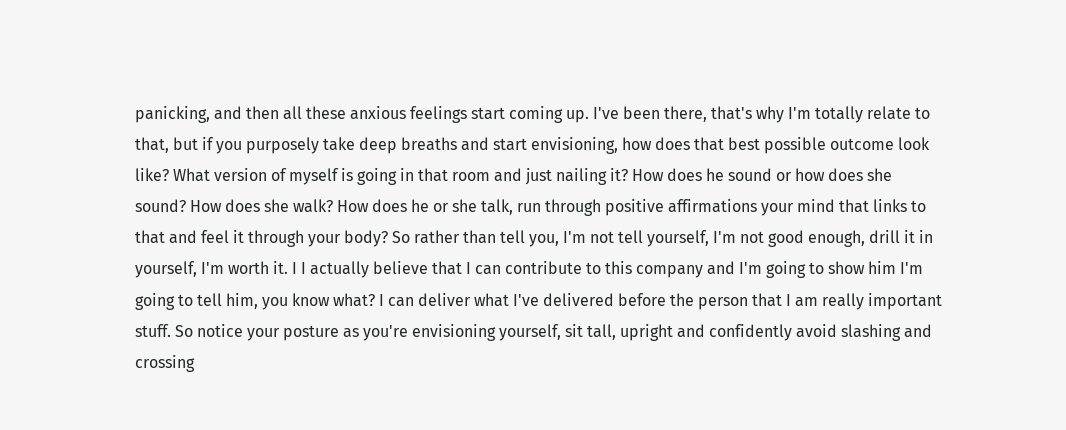panicking, and then all these anxious feelings start coming up. I've been there, that's why I'm totally relate to that, but if you purposely take deep breaths and start envisioning, how does that best possible outcome look like? What version of myself is going in that room and just nailing it? How does he sound or how does she sound? How does she walk? How does he or she talk, run through positive affirmations your mind that links to that and feel it through your body? So rather than tell you, I'm not tell yourself, I'm not good enough, drill it in yourself, I'm worth it. I I actually believe that I can contribute to this company and I'm going to show him I'm going to tell him, you know what? I can deliver what I've delivered before the person that I am really important stuff. So notice your posture as you're envisioning yourself, sit tall, upright and confidently avoid slashing and crossing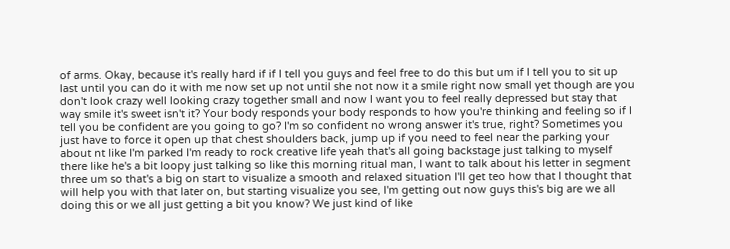of arms. Okay, because it's really hard if if I tell you guys and feel free to do this but um if I tell you to sit up last until you can do it with me now set up not until she not now it a smile right now small yet though are you don't look crazy well looking crazy together small and now I want you to feel really depressed but stay that way smile it's sweet isn't it? Your body responds your body responds to how you're thinking and feeling so if I tell you be confident are you going to go? I'm so confident no wrong answer it's true, right? Sometimes you just have to force it open up that chest shoulders back, jump up if you need to feel near the parking your about nt like I'm parked I'm ready to rock creative life yeah that's all going backstage just talking to myself there like he's a bit loopy just talking so like this morning ritual man, I want to talk about his letter in segment three um so that's a big on start to visualize a smooth and relaxed situation I'll get teo how that I thought that will help you with that later on, but starting visualize you see, I'm getting out now guys this's big are we all doing this or we all just getting a bit you know? We just kind of like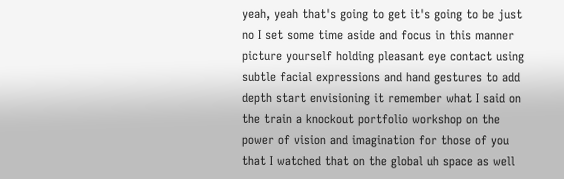yeah, yeah that's going to get it's going to be just no I set some time aside and focus in this manner picture yourself holding pleasant eye contact using subtle facial expressions and hand gestures to add depth start envisioning it remember what I said on the train a knockout portfolio workshop on the power of vision and imagination for those of you that I watched that on the global uh space as well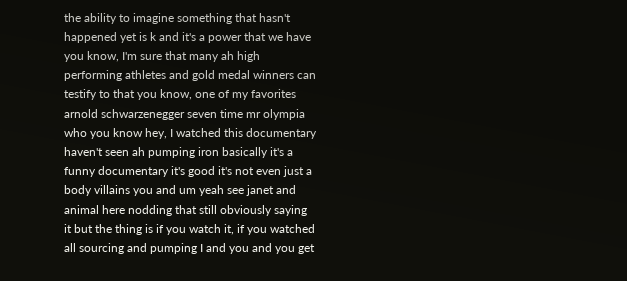the ability to imagine something that hasn't happened yet is k and it's a power that we have you know, I'm sure that many ah high performing athletes and gold medal winners can testify to that you know, one of my favorites arnold schwarzenegger seven time mr olympia who you know hey, I watched this documentary haven't seen ah pumping iron basically it's a funny documentary it's good it's not even just a body villains you and um yeah see janet and animal here nodding that still obviously saying it but the thing is if you watch it, if you watched all sourcing and pumping I and you and you get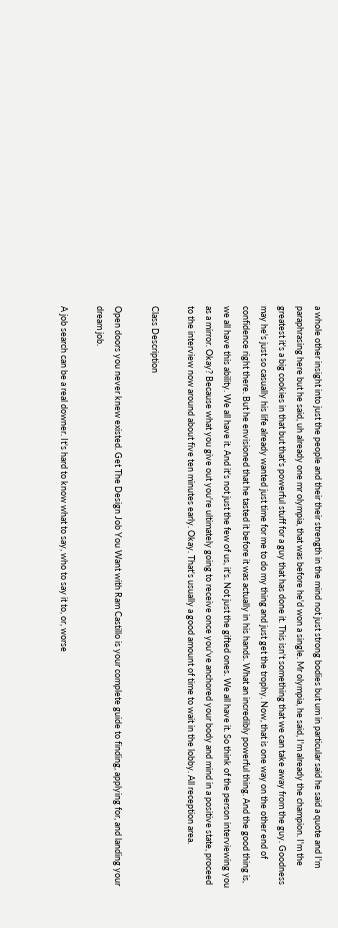a whole other insight into just the people and their their strength in the mind not just strong bodies but um in particular said he said a quote and I'm paraphrasing here but he said, uh already one mr olympia, that was before he'd won a single. Mr olympia, he said, I'm already the champion. I'm the greatest it's a big cookies in that but that's powerful stuff for a guy that has done it. This isn't something that we can take away from the guy. Goodness may he's just so casually his life already wanted just time for me to do my thing and just get the trophy. Now, that is one way on the other end of confidence right there. But he envisioned that he tasted it before it was actually in his hands. What an incredibly powerful thing. And the good thing is, we all have this ability. We all have it. And it's not just the few of us, it's. Not just the gifted ones. We all have it. So think of the person interviewing you as a mirror. Okay? Because what you give out you're ultimately going to receive once you've anchored your body and mind in a positive state, proceed to the interview now around about five ten minutes early. Okay. That's usually a good amount of time to wait in the lobby. All reception area.

Class Description

Open doors you never knew existed. Get The Design Job You Want with Ram Castillo is your complete guide to finding, applying for, and landing your dream job.

A job search can be a real downer. It's hard to know what to say, who to say it to, or, worse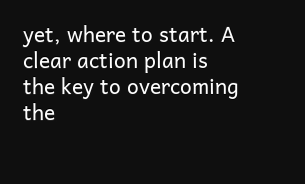yet, where to start. A clear action plan is the key to overcoming the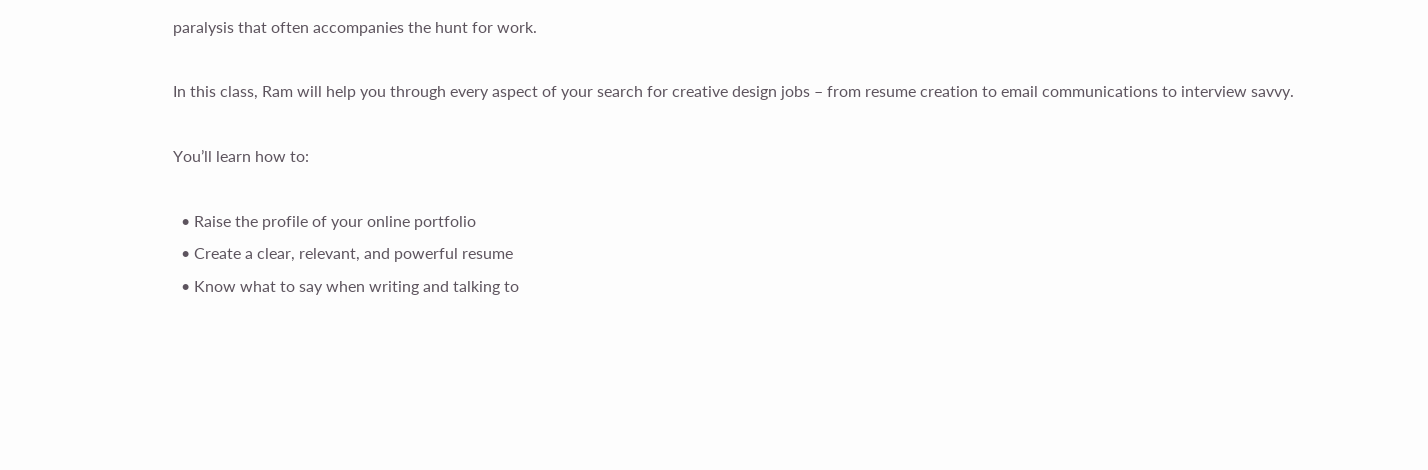paralysis that often accompanies the hunt for work.

In this class, Ram will help you through every aspect of your search for creative design jobs – from resume creation to email communications to interview savvy.

You’ll learn how to:

  • Raise the profile of your online portfolio
  • Create a clear, relevant, and powerful resume
  • Know what to say when writing and talking to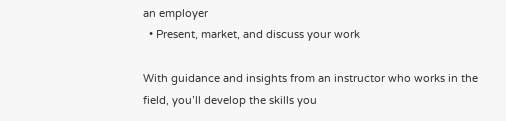an employer
  • Present, market, and discuss your work

With guidance and insights from an instructor who works in the field, you’ll develop the skills you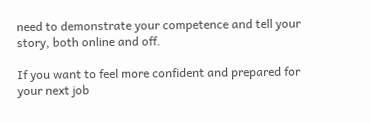need to demonstrate your competence and tell your story, both online and off.

If you want to feel more confident and prepared for your next job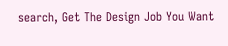search, Get The Design Job You Want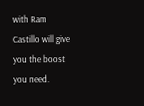with Ram Castillo will give you the boost you need.